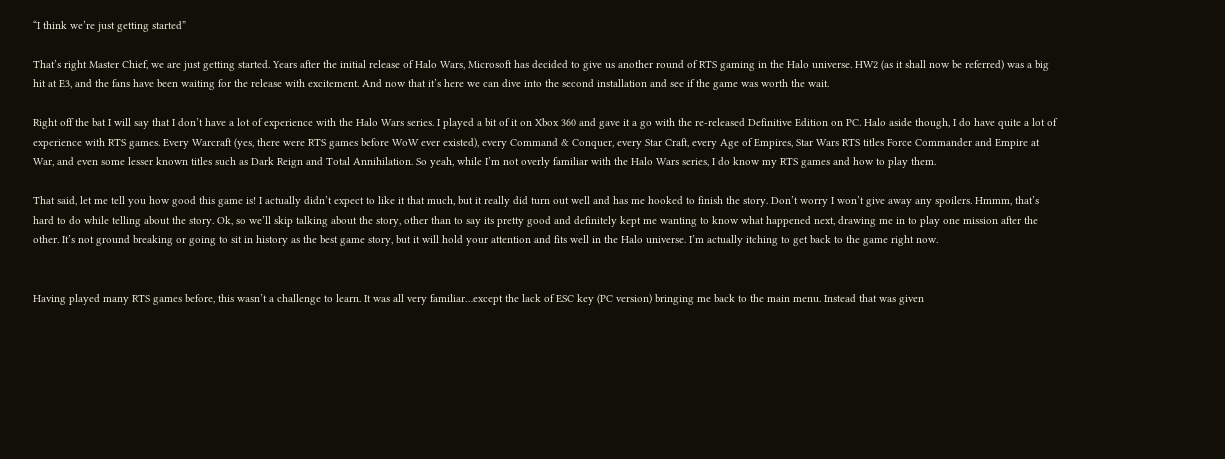“I think we’re just getting started”

That’s right Master Chief, we are just getting started. Years after the initial release of Halo Wars, Microsoft has decided to give us another round of RTS gaming in the Halo universe. HW2 (as it shall now be referred) was a big hit at E3, and the fans have been waiting for the release with excitement. And now that it’s here we can dive into the second installation and see if the game was worth the wait.

Right off the bat I will say that I don’t have a lot of experience with the Halo Wars series. I played a bit of it on Xbox 360 and gave it a go with the re-released Definitive Edition on PC. Halo aside though, I do have quite a lot of experience with RTS games. Every Warcraft (yes, there were RTS games before WoW ever existed), every Command & Conquer, every Star Craft, every Age of Empires, Star Wars RTS titles Force Commander and Empire at War, and even some lesser known titles such as Dark Reign and Total Annihilation. So yeah, while I’m not overly familiar with the Halo Wars series, I do know my RTS games and how to play them.

That said, let me tell you how good this game is! I actually didn’t expect to like it that much, but it really did turn out well and has me hooked to finish the story. Don’t worry I won’t give away any spoilers. Hmmm, that’s hard to do while telling about the story. Ok, so we’ll skip talking about the story, other than to say its pretty good and definitely kept me wanting to know what happened next, drawing me in to play one mission after the other. It’s not ground breaking or going to sit in history as the best game story, but it will hold your attention and fits well in the Halo universe. I’m actually itching to get back to the game right now.


Having played many RTS games before, this wasn’t a challenge to learn. It was all very familiar…except the lack of ESC key (PC version) bringing me back to the main menu. Instead that was given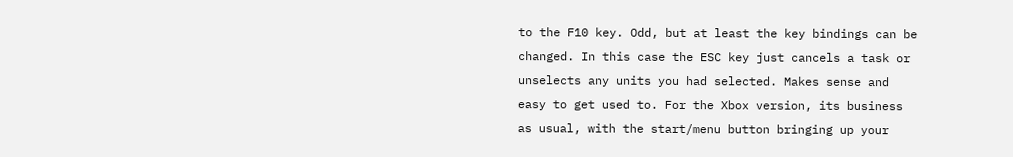to the F10 key. Odd, but at least the key bindings can be changed. In this case the ESC key just cancels a task or unselects any units you had selected. Makes sense and easy to get used to. For the Xbox version, its business as usual, with the start/menu button bringing up your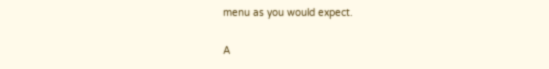menu as you would expect.

A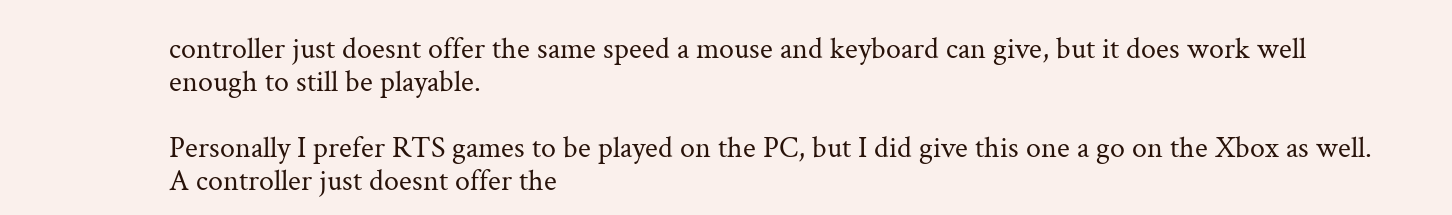controller just doesnt offer the same speed a mouse and keyboard can give, but it does work well enough to still be playable.

Personally I prefer RTS games to be played on the PC, but I did give this one a go on the Xbox as well. A controller just doesnt offer the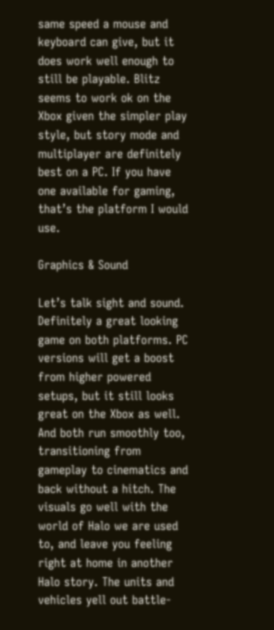same speed a mouse and keyboard can give, but it does work well enough to still be playable. Blitz seems to work ok on the Xbox given the simpler play style, but story mode and multiplayer are definitely best on a PC. If you have one available for gaming, that’s the platform I would use.

Graphics & Sound

Let’s talk sight and sound. Definitely a great looking game on both platforms. PC versions will get a boost from higher powered setups, but it still looks great on the Xbox as well. And both run smoothly too, transitioning from gameplay to cinematics and back without a hitch. The visuals go well with the world of Halo we are used to, and leave you feeling right at home in another Halo story. The units and vehicles yell out battle-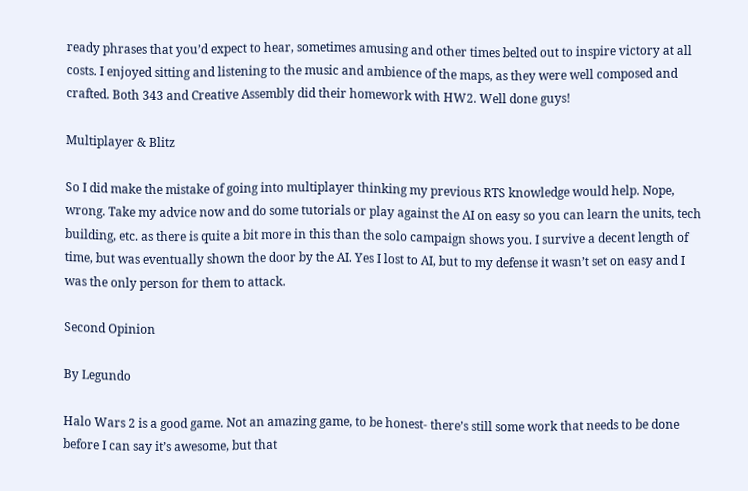ready phrases that you’d expect to hear, sometimes amusing and other times belted out to inspire victory at all costs. I enjoyed sitting and listening to the music and ambience of the maps, as they were well composed and crafted. Both 343 and Creative Assembly did their homework with HW2. Well done guys!

Multiplayer & Blitz

So I did make the mistake of going into multiplayer thinking my previous RTS knowledge would help. Nope, wrong. Take my advice now and do some tutorials or play against the AI on easy so you can learn the units, tech building, etc. as there is quite a bit more in this than the solo campaign shows you. I survive a decent length of time, but was eventually shown the door by the AI. Yes I lost to AI, but to my defense it wasn’t set on easy and I was the only person for them to attack.

Second Opinion

By Legundo

Halo Wars 2 is a good game. Not an amazing game, to be honest- there’s still some work that needs to be done before I can say it’s awesome, but that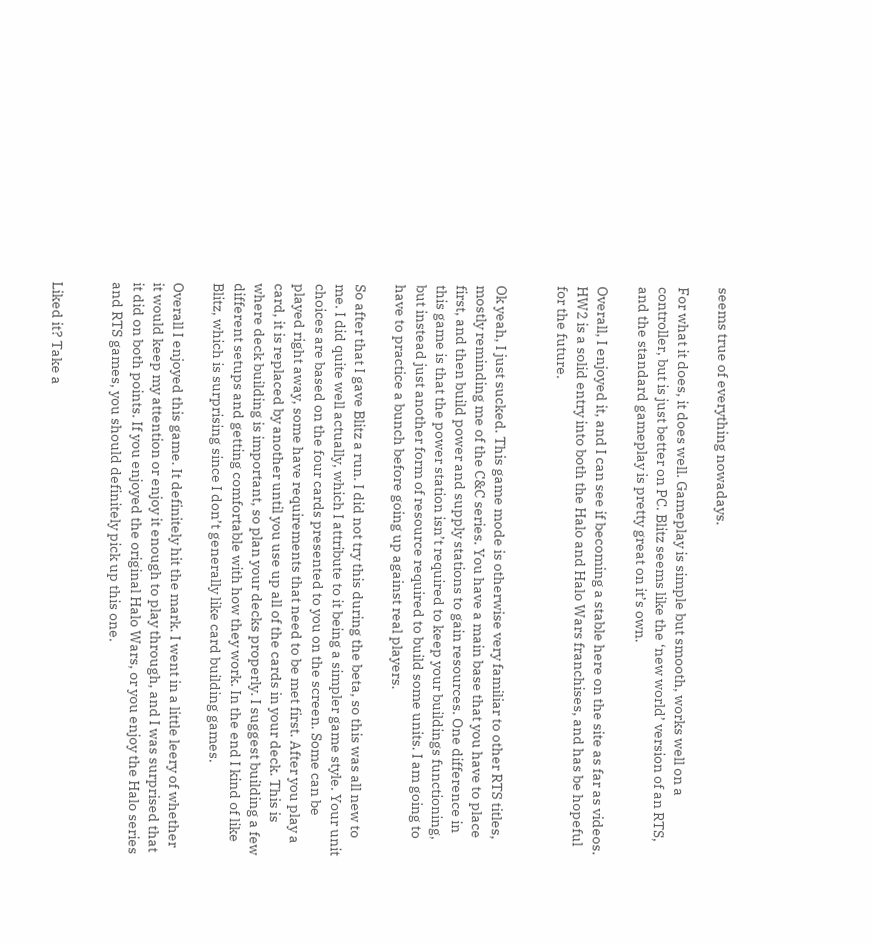seems true of everything nowadays.

For what it does, it does well. Gameplay is simple but smooth, works well on a controller, but is just better on PC. Blitz seems like the ‘new world’ version of an RTS, and the standard gameplay is pretty great on it’s own.

Overall, I enjoyed it, and I can see if becoming a stable here on the site as far as videos. HW2 is a solid entry into both the Halo and Halo Wars franchises, and has be hopeful for the future.


Ok yeah, I just sucked. This game mode is otherwise very familiar to other RTS titles, mostly reminding me of the C&C series. You have a main base that you have to place first, and then build power and supply stations to gain resources. One difference in this game is that the power station isn’t required to keep your buildings functioning, but instead just another form of resource required to build some units. I am going to have to practice a bunch before going up against real players.

So after that I gave Blitz a run. I did not try this during the beta, so this was all new to me. I did quite well actually, which I attribute to it being a simpler game style. Your unit choices are based on the four cards presented to you on the screen. Some can be played right away, some have requirements that need to be met first. After you play a card, it is replaced by another until you use up all of the cards in your deck. This is where deck building is important, so plan your decks properly. I suggest building a few different setups and getting comfortable with how they work. In the end I kind of like Blitz, which is surprising since I don’t generally like card building games.

Overall I enjoyed this game. It definitely hit the mark. I went in a little leery of whether it would keep my attention or enjoy it enough to play through, and I was surprised that it did on both points. If you enjoyed the original Halo Wars, or you enjoy the Halo series and RTS games, you should definitely pick up this one.


Liked it? Take a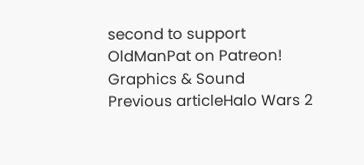second to support OldManPat on Patreon!
Graphics & Sound
Previous articleHalo Wars 2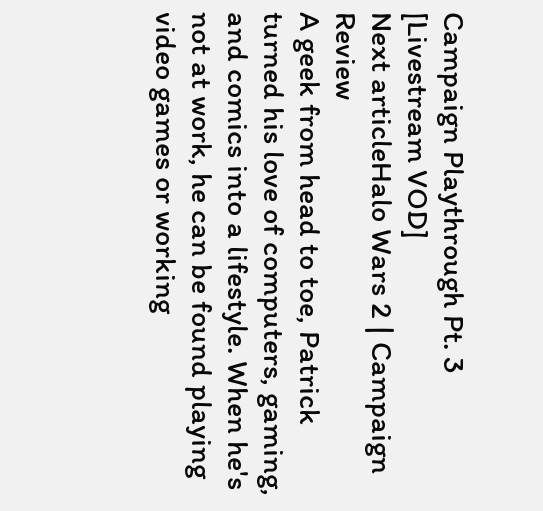Campaign Playthrough Pt. 3 [Livestream VOD]
Next articleHalo Wars 2 | Campaign Review
A geek from head to toe, Patrick turned his love of computers, gaming, and comics into a lifestyle. When he's not at work, he can be found playing video games or working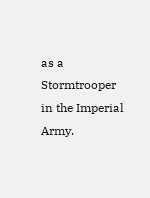as a Stormtrooper in the Imperial Army.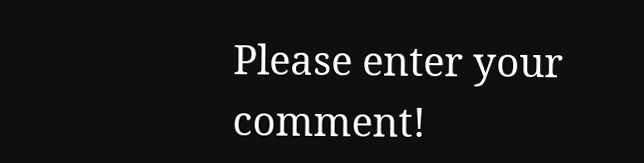Please enter your comment!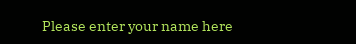Please enter your name here